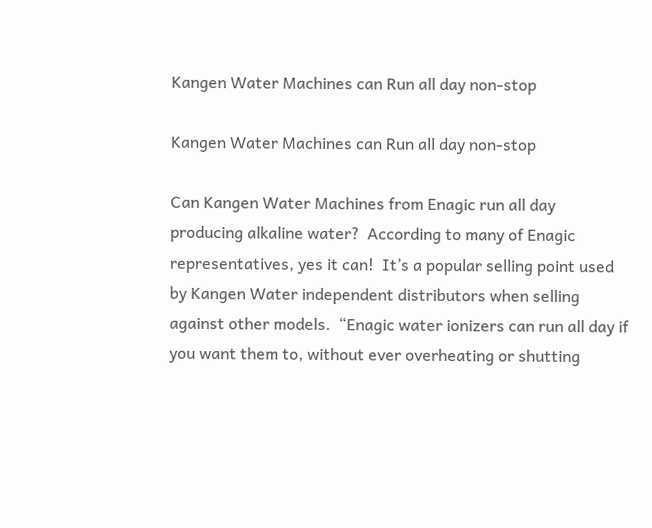Kangen Water Machines can Run all day non-stop

Kangen Water Machines can Run all day non-stop

Can Kangen Water Machines from Enagic run all day producing alkaline water?  According to many of Enagic representatives, yes it can!  It’s a popular selling point used by Kangen Water independent distributors when selling against other models.  “Enagic water ionizers can run all day if you want them to, without ever overheating or shutting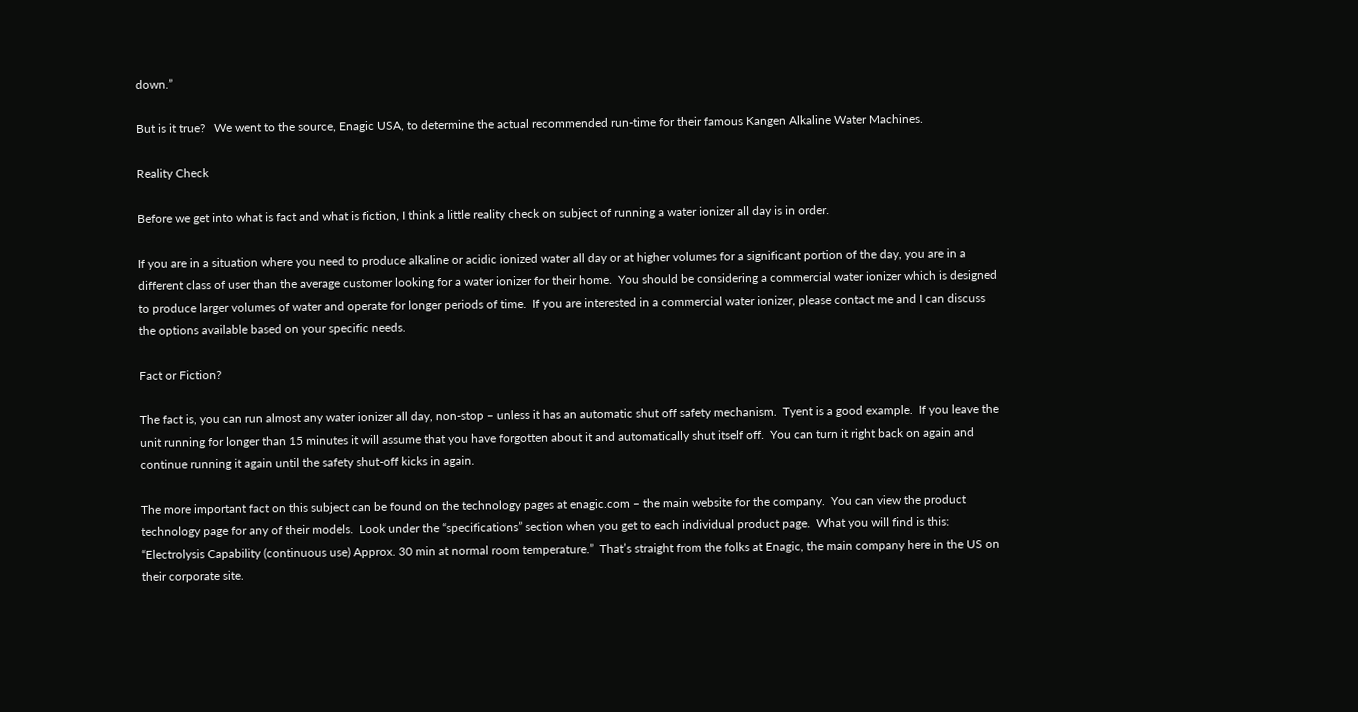down.”

But is it true?   We went to the source, Enagic USA, to determine the actual recommended run-time for their famous Kangen Alkaline Water Machines.

Reality Check

Before we get into what is fact and what is fiction, I think a little reality check on subject of running a water ionizer all day is in order.

If you are in a situation where you need to produce alkaline or acidic ionized water all day or at higher volumes for a significant portion of the day, you are in a different class of user than the average customer looking for a water ionizer for their home.  You should be considering a commercial water ionizer which is designed to produce larger volumes of water and operate for longer periods of time.  If you are interested in a commercial water ionizer, please contact me and I can discuss the options available based on your specific needs.

Fact or Fiction?

The fact is, you can run almost any water ionizer all day, non-stop – unless it has an automatic shut off safety mechanism.  Tyent is a good example.  If you leave the unit running for longer than 15 minutes it will assume that you have forgotten about it and automatically shut itself off.  You can turn it right back on again and continue running it again until the safety shut-off kicks in again.

The more important fact on this subject can be found on the technology pages at enagic.com – the main website for the company.  You can view the product technology page for any of their models.  Look under the “specifications” section when you get to each individual product page.  What you will find is this:  “Electrolysis Capability (continuous use) Approx. 30 min at normal room temperature.”  That’s straight from the folks at Enagic, the main company here in the US on their corporate site.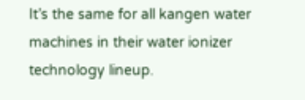It’s the same for all kangen water machines in their water ionizer technology lineup.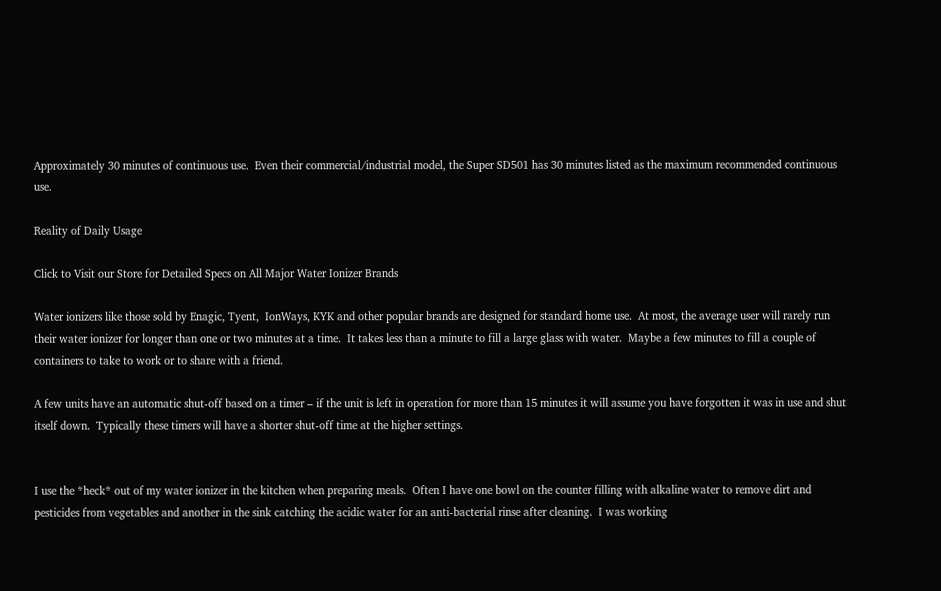Approximately 30 minutes of continuous use.  Even their commercial/industrial model, the Super SD501 has 30 minutes listed as the maximum recommended continuous use.

Reality of Daily Usage

Click to Visit our Store for Detailed Specs on All Major Water Ionizer Brands

Water ionizers like those sold by Enagic, Tyent,  IonWays, KYK and other popular brands are designed for standard home use.  At most, the average user will rarely run their water ionizer for longer than one or two minutes at a time.  It takes less than a minute to fill a large glass with water.  Maybe a few minutes to fill a couple of containers to take to work or to share with a friend.

A few units have an automatic shut-off based on a timer – if the unit is left in operation for more than 15 minutes it will assume you have forgotten it was in use and shut itself down.  Typically these timers will have a shorter shut-off time at the higher settings.


I use the *heck* out of my water ionizer in the kitchen when preparing meals.  Often I have one bowl on the counter filling with alkaline water to remove dirt and pesticides from vegetables and another in the sink catching the acidic water for an anti-bacterial rinse after cleaning.  I was working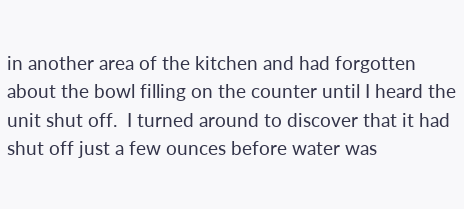in another area of the kitchen and had forgotten about the bowl filling on the counter until I heard the unit shut off.  I turned around to discover that it had shut off just a few ounces before water was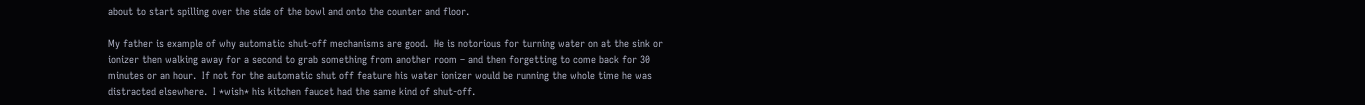about to start spilling over the side of the bowl and onto the counter and floor.

My father is example of why automatic shut-off mechanisms are good.  He is notorious for turning water on at the sink or ionizer then walking away for a second to grab something from another room – and then forgetting to come back for 30 minutes or an hour.  If not for the automatic shut off feature his water ionizer would be running the whole time he was distracted elsewhere.  I *wish* his kitchen faucet had the same kind of shut-off.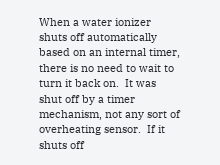When a water ionizer shuts off automatically based on an internal timer, there is no need to wait to turn it back on.  It was shut off by a timer mechanism, not any sort of overheating sensor.  If it shuts off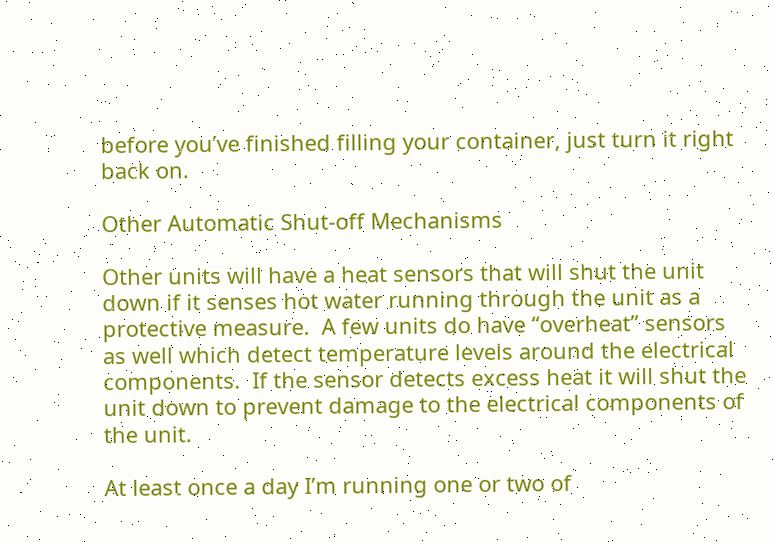before you’ve finished filling your container, just turn it right back on.

Other Automatic Shut-off Mechanisms

Other units will have a heat sensors that will shut the unit down if it senses hot water running through the unit as a protective measure.  A few units do have “overheat” sensors as well which detect temperature levels around the electrical components.  If the sensor detects excess heat it will shut the unit down to prevent damage to the electrical components of the unit.

At least once a day I’m running one or two of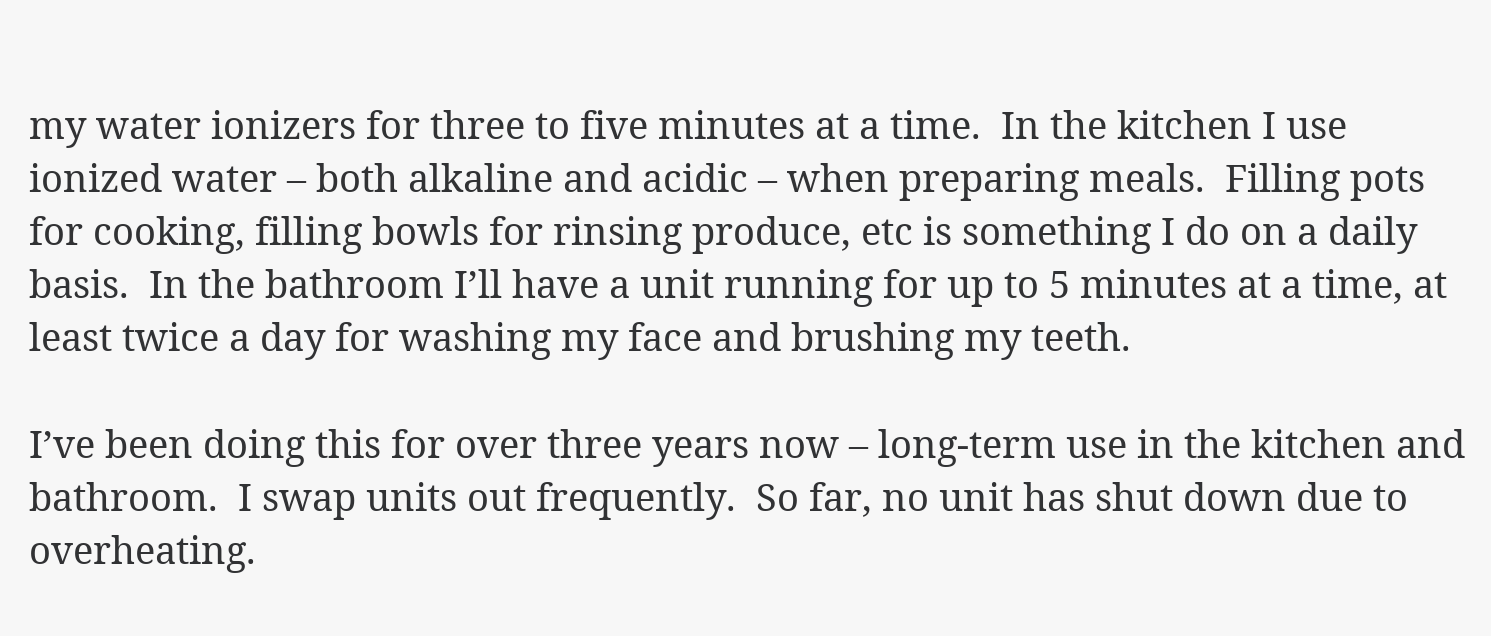my water ionizers for three to five minutes at a time.  In the kitchen I use ionized water – both alkaline and acidic – when preparing meals.  Filling pots for cooking, filling bowls for rinsing produce, etc is something I do on a daily basis.  In the bathroom I’ll have a unit running for up to 5 minutes at a time, at least twice a day for washing my face and brushing my teeth.

I’ve been doing this for over three years now – long-term use in the kitchen and bathroom.  I swap units out frequently.  So far, no unit has shut down due to overheating.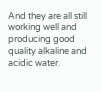And they are all still working well and producing good quality alkaline and acidic water.